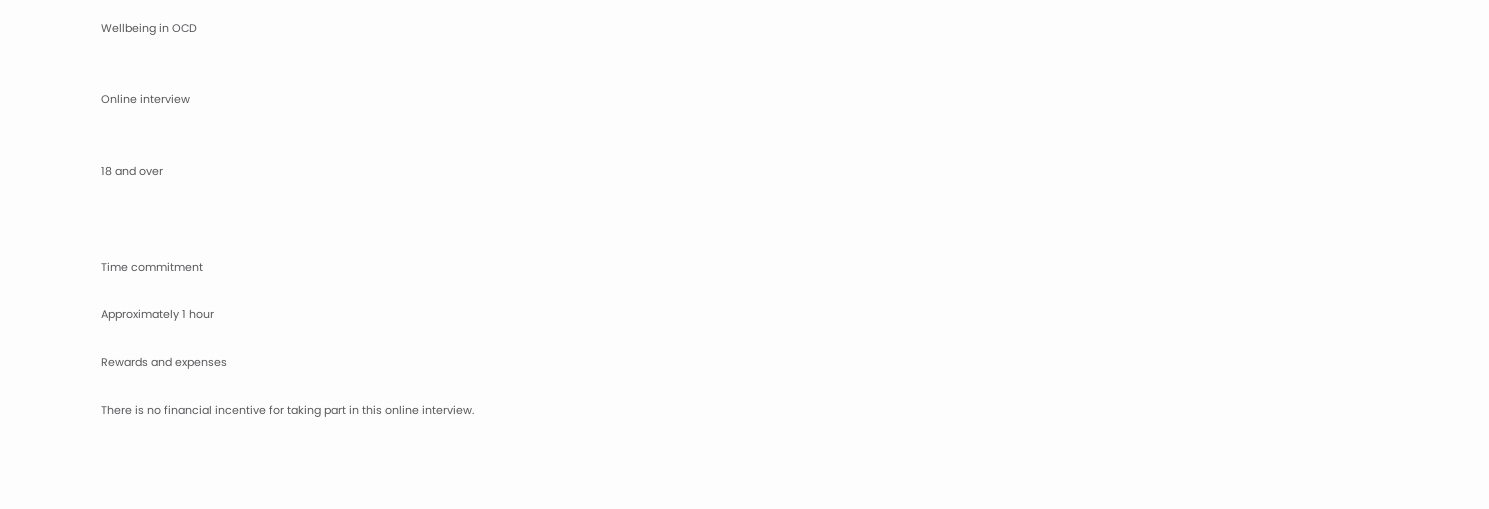Wellbeing in OCD


Online interview


18 and over



Time commitment

Approximately 1 hour

Rewards and expenses

There is no financial incentive for taking part in this online interview.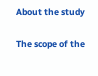About the study

The scope of the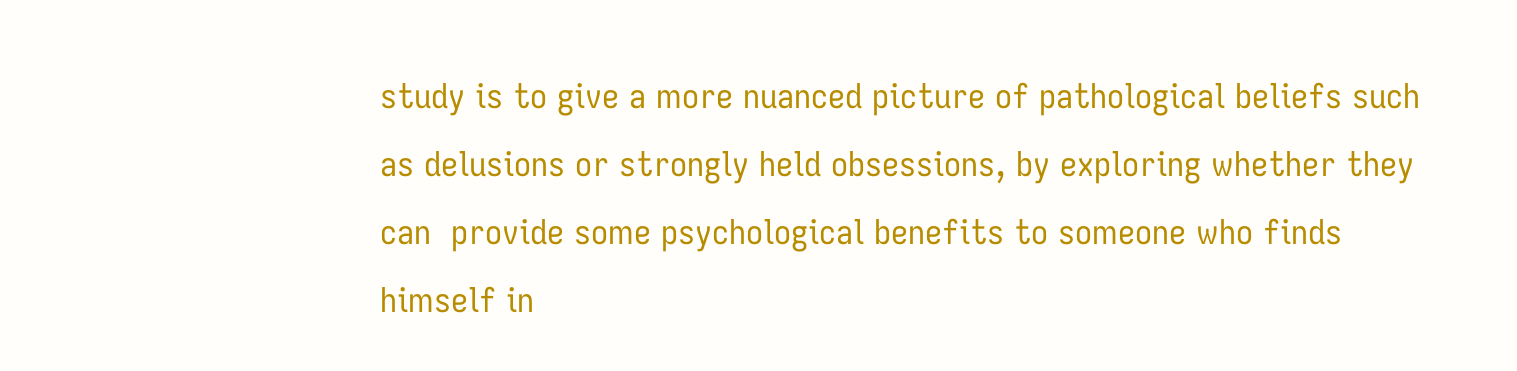study is to give a more nuanced picture of pathological beliefs such as delusions or strongly held obsessions, by exploring whether they can  provide some psychological benefits to someone who finds himself in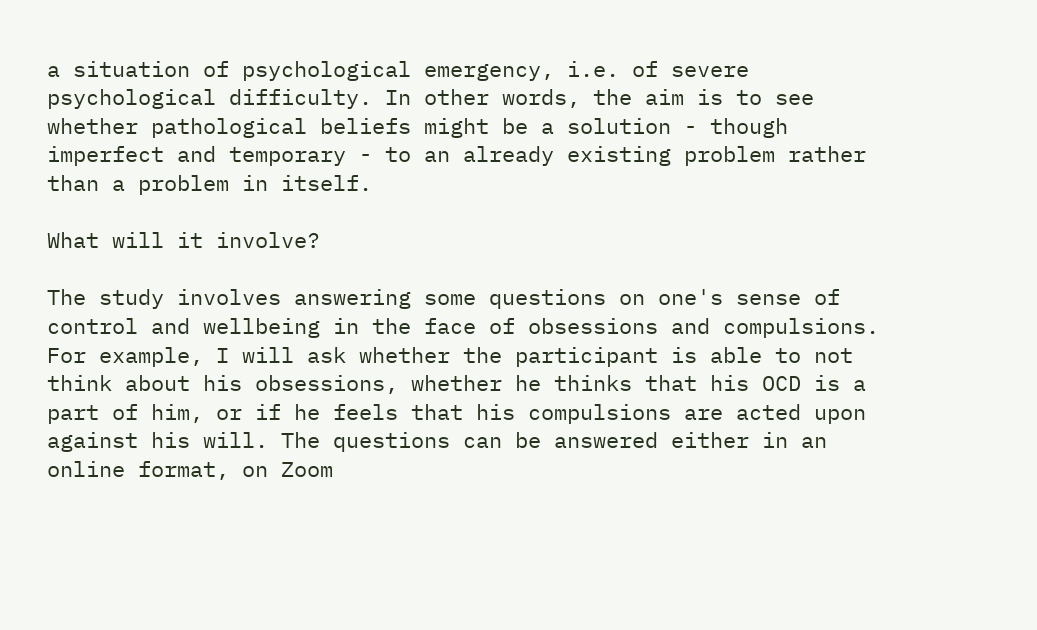a situation of psychological emergency, i.e. of severe psychological difficulty. In other words, the aim is to see whether pathological beliefs might be a solution - though imperfect and temporary - to an already existing problem rather than a problem in itself.

What will it involve?

The study involves answering some questions on one's sense of control and wellbeing in the face of obsessions and compulsions. For example, I will ask whether the participant is able to not think about his obsessions, whether he thinks that his OCD is a part of him, or if he feels that his compulsions are acted upon against his will. The questions can be answered either in an online format, on Zoom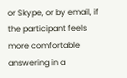or Skype, or by email, if the participant feels more comfortable answering in a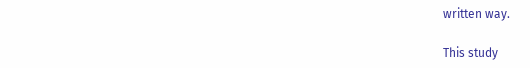written way.

This study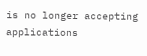is no longer accepting applications